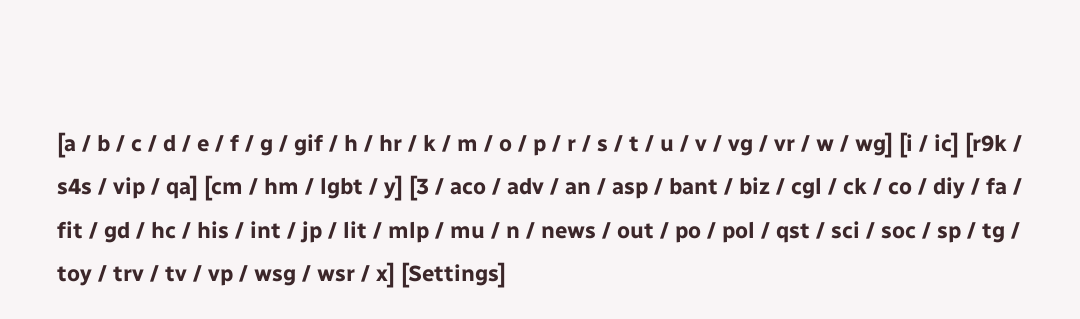[a / b / c / d / e / f / g / gif / h / hr / k / m / o / p / r / s / t / u / v / vg / vr / w / wg] [i / ic] [r9k / s4s / vip / qa] [cm / hm / lgbt / y] [3 / aco / adv / an / asp / bant / biz / cgl / ck / co / diy / fa / fit / gd / hc / his / int / jp / lit / mlp / mu / n / news / out / po / pol / qst / sci / soc / sp / tg / toy / trv / tv / vp / wsg / wsr / x] [Settings]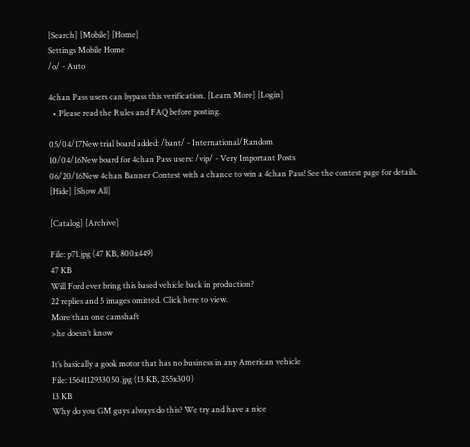[Search] [Mobile] [Home]
Settings Mobile Home
/o/ - Auto

4chan Pass users can bypass this verification. [Learn More] [Login]
  • Please read the Rules and FAQ before posting.

05/04/17New trial board added: /bant/ - International/Random
10/04/16New board for 4chan Pass users: /vip/ - Very Important Posts
06/20/16New 4chan Banner Contest with a chance to win a 4chan Pass! See the contest page for details.
[Hide] [Show All]

[Catalog] [Archive]

File: p71.jpg (47 KB, 800x449)
47 KB
Will Ford ever bring this based vehicle back in production?
22 replies and 5 images omitted. Click here to view.
More than one camshaft
>he doesn’t know

It’s basically a gook motor that has no business in any American vehicle
File: 1564112933050.jpg (13 KB, 255x300)
13 KB
Why do you GM guys always do this? We try and have a nice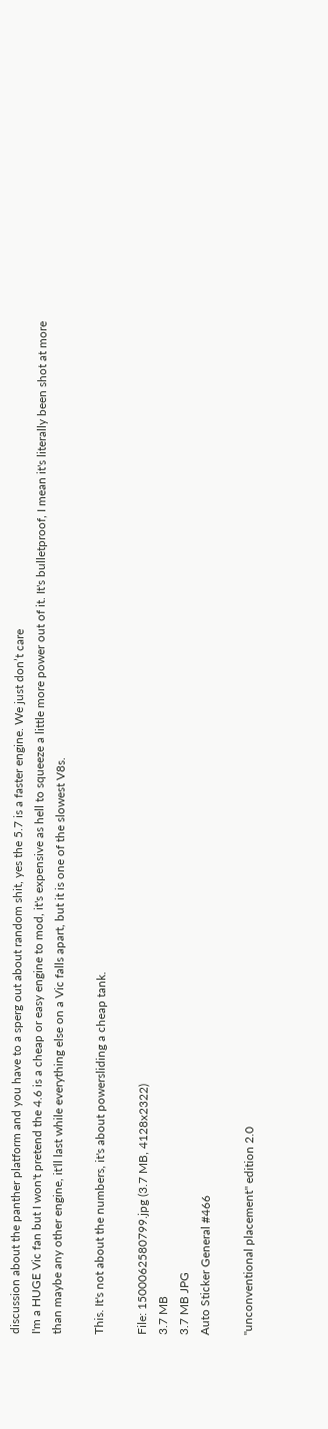discussion about the panther platform and you have to a sperg out about random shit, yes the 5.7 is a faster engine. We just don’t care
I'm a HUGE Vic fan but I won't pretend the 4.6 is a cheap or easy engine to mod, it's expensive as hell to squeeze a little more power out of it. It's bulletproof, I mean it's literally been shot at more than maybe any other engine, it'll last while everything else on a Vic falls apart, but it is one of the slowest V8s.

This. It's not about the numbers, it's about powersliding a cheap tank.

File: 1500062580799.jpg (3.7 MB, 4128x2322)
3.7 MB
3.7 MB JPG
Auto Sticker General #466

"unconventional placement" edition 2.0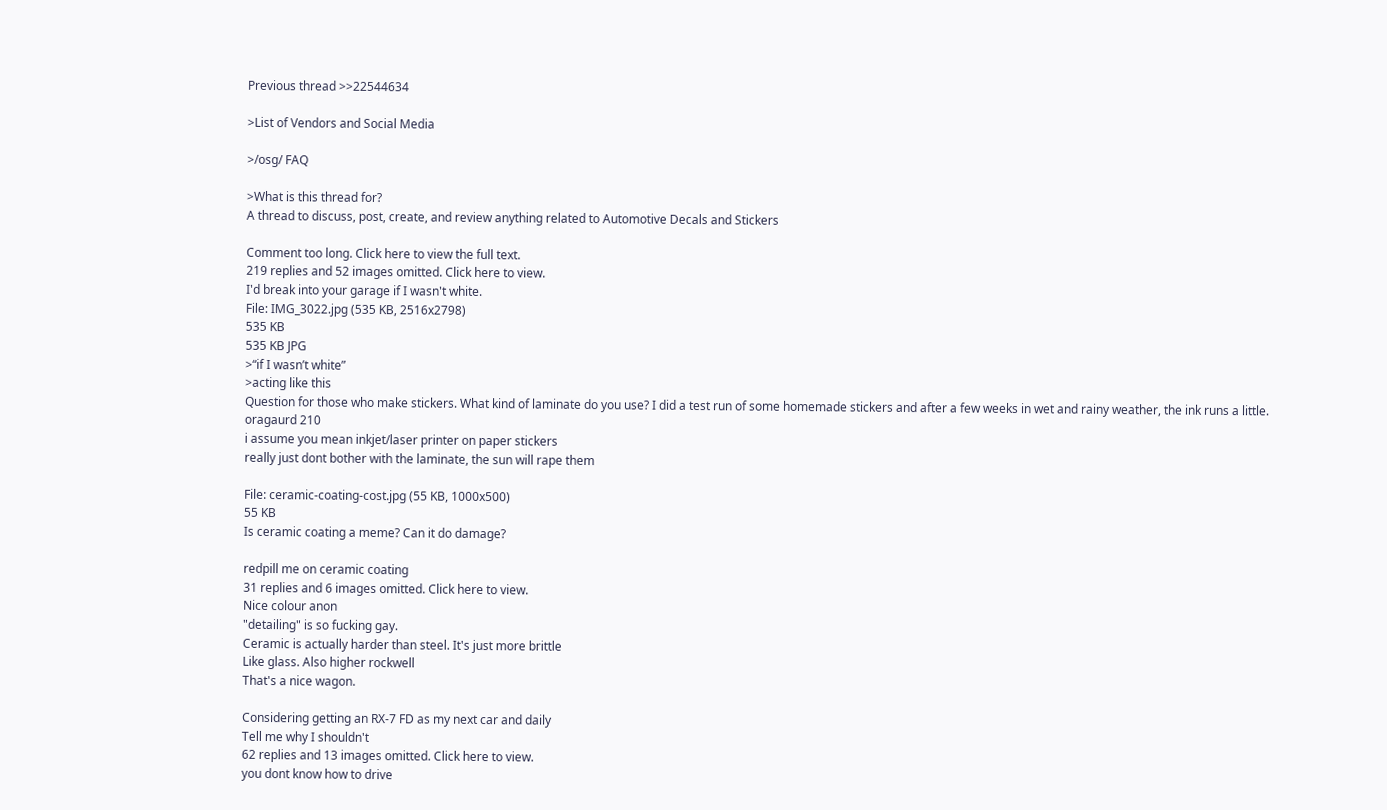Previous thread >>22544634

>List of Vendors and Social Media

>/osg/ FAQ

>What is this thread for?
A thread to discuss, post, create, and review anything related to Automotive Decals and Stickers

Comment too long. Click here to view the full text.
219 replies and 52 images omitted. Click here to view.
I'd break into your garage if I wasn't white.
File: IMG_3022.jpg (535 KB, 2516x2798)
535 KB
535 KB JPG
>“if I wasn’t white”
>acting like this
Question for those who make stickers. What kind of laminate do you use? I did a test run of some homemade stickers and after a few weeks in wet and rainy weather, the ink runs a little.
oragaurd 210
i assume you mean inkjet/laser printer on paper stickers
really just dont bother with the laminate, the sun will rape them

File: ceramic-coating-cost.jpg (55 KB, 1000x500)
55 KB
Is ceramic coating a meme? Can it do damage?

redpill me on ceramic coating
31 replies and 6 images omitted. Click here to view.
Nice colour anon
"detailing" is so fucking gay.
Ceramic is actually harder than steel. It's just more brittle
Like glass. Also higher rockwell
That's a nice wagon.

Considering getting an RX-7 FD as my next car and daily
Tell me why I shouldn't
62 replies and 13 images omitted. Click here to view.
you dont know how to drive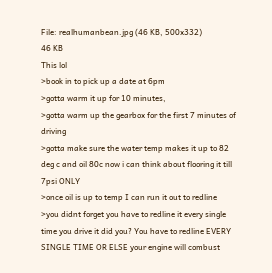File: realhumanbean.jpg (46 KB, 500x332)
46 KB
This lol
>book in to pick up a date at 6pm
>gotta warm it up for 10 minutes,
>gotta warm up the gearbox for the first 7 minutes of driving
>gotta make sure the water temp makes it up to 82 deg c and oil 80c now i can think about flooring it till 7psi ONLY
>once oil is up to temp I can run it out to redline
>you didnt forget you have to redline it every single time you drive it did you? You have to redline EVERY SINGLE TIME OR ELSE your engine will combust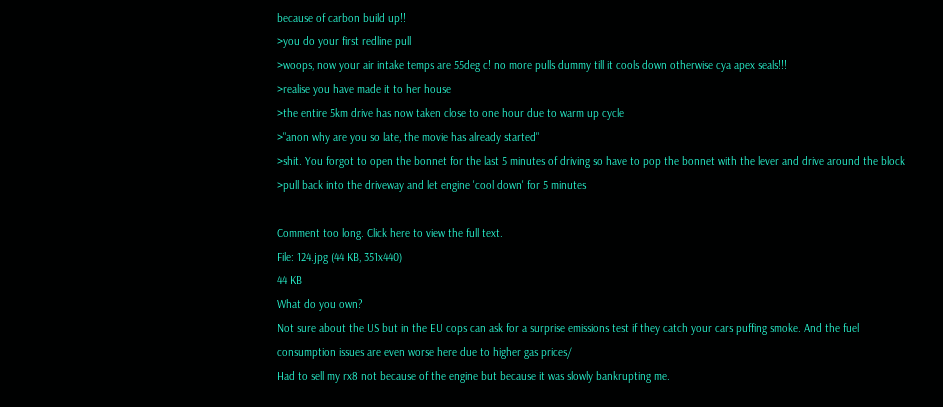because of carbon build up!!
>you do your first redline pull
>woops, now your air intake temps are 55deg c! no more pulls dummy till it cools down otherwise cya apex seals!!!
>realise you have made it to her house
>the entire 5km drive has now taken close to one hour due to warm up cycle
>"anon why are you so late, the movie has already started"
>shit. You forgot to open the bonnet for the last 5 minutes of driving so have to pop the bonnet with the lever and drive around the block
>pull back into the driveway and let engine 'cool down' for 5 minutes

Comment too long. Click here to view the full text.
File: 124.jpg (44 KB, 351x440)
44 KB
What do you own?
Not sure about the US but in the EU cops can ask for a surprise emissions test if they catch your cars puffing smoke. And the fuel consumption issues are even worse here due to higher gas prices/
Had to sell my rx8 not because of the engine but because it was slowly bankrupting me.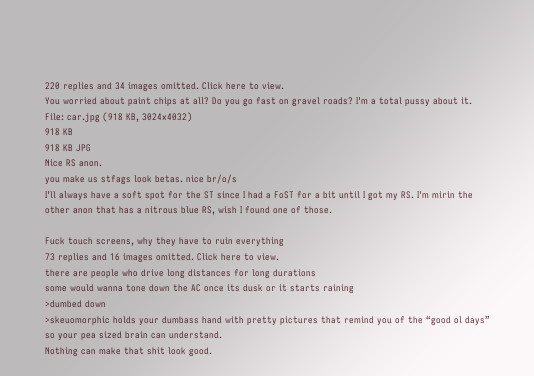220 replies and 34 images omitted. Click here to view.
You worried about paint chips at all? Do you go fast on gravel roads? I'm a total pussy about it.
File: car.jpg (918 KB, 3024x4032)
918 KB
918 KB JPG
Nice RS anon.
you make us stfags look betas. nice br/o/s
I'll always have a soft spot for the ST since I had a FoST for a bit until I got my RS. I'm mirin the other anon that has a nitrous blue RS, wish I found one of those.

Fuck touch screens, why they have to ruin everything
73 replies and 16 images omitted. Click here to view.
there are people who drive long distances for long durations
some would wanna tone down the AC once its dusk or it starts raining
>dumbed down
>skeuomorphic holds your dumbass hand with pretty pictures that remind you of the “good ol days” so your pea sized brain can understand.
Nothing can make that shit look good.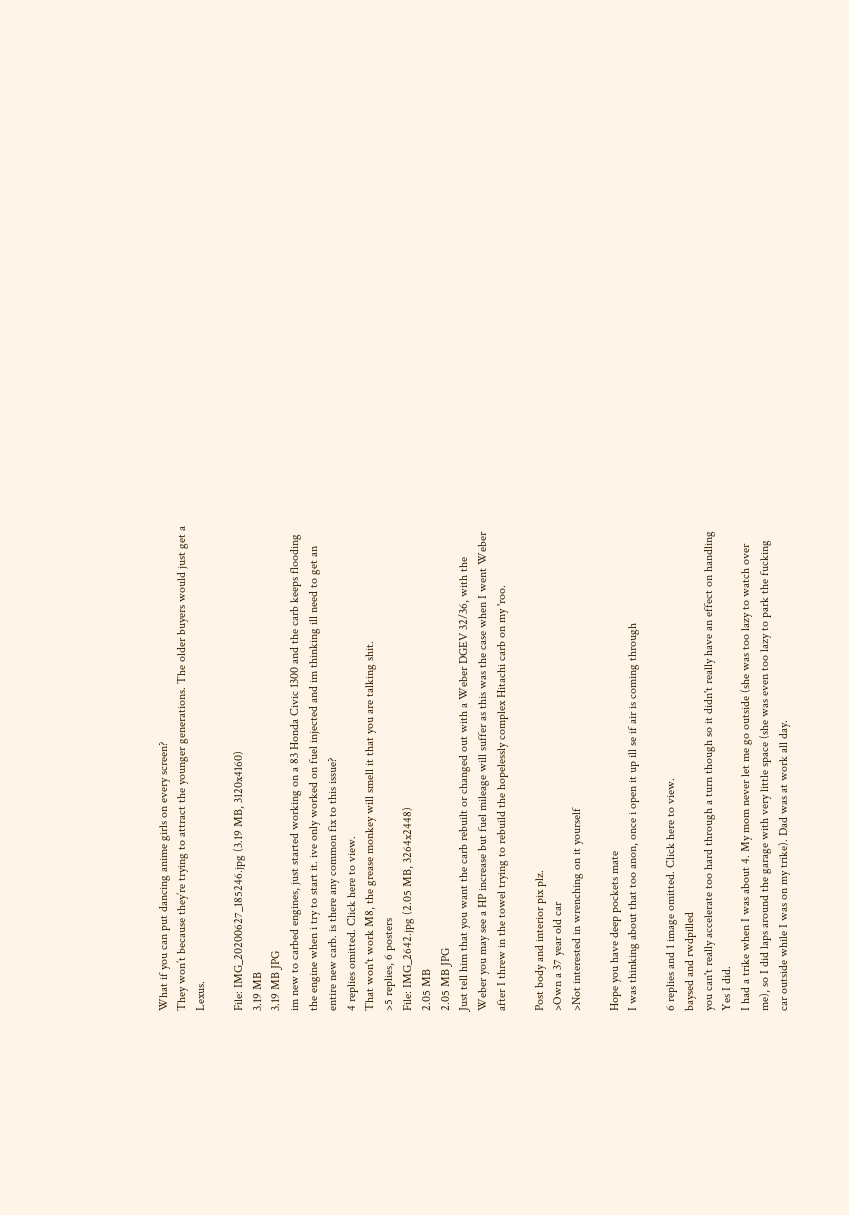What if you can put dancing anime girls on every screen?
They won’t because they’re trying to attract the younger generations. The older buyers would just get a Lexus.

File: IMG_20200627_185246.jpg (3.19 MB, 3120x4160)
3.19 MB
3.19 MB JPG
im new to carbed engines, just started working on a 83 Honda Civic 1300 and the carb keeps flooding the engine when i try to start it. ive only worked on fuel injected and im thinking ill need to get an entire new carb. is there any common fix to this issue?
4 replies omitted. Click here to view.
That won't work M8, the grease monkey will smell it that you are talking shit.
>5 replies, 6 posters
File: IMG_2642.jpg (2.05 MB, 3264x2448)
2.05 MB
2.05 MB JPG
Just tell him that you want the carb rebuilt or changed out with a Weber DGEV 32/36, with the Weber you may see a HP increase but fuel mileage will suffer as this was the case when I went Weber after I threw in the towel trying to rebuild the hopelessly complex Hitachi carb on my 'roo.

Post body and interior pix plz.
>Own a 37 year old car
>Not interested in wrenching on it yourself

Hope you have deep pockets mate
I was thinking about that too anon, once i open it up ill se if air is coming through

6 replies and 1 image omitted. Click here to view.
baysed and rwdpilled
you can't really accelerate too hard through a turn though so it didn't really have an effect on handling
Yes I did.
I had a trike when I was about 4. My mom never let me go outside (she was too lazy to watch over me), so I did laps around the garage with very little space (she was even too lazy to park the fucking car outside while I was on my trike). Dad was at work all day.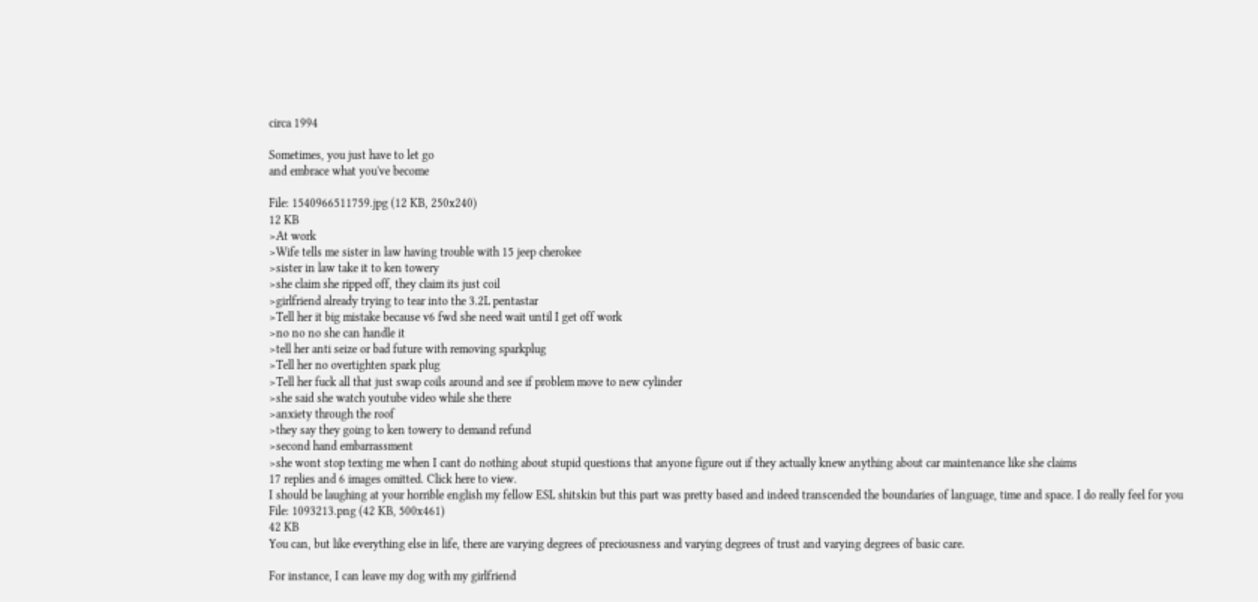circa 1994

Sometimes, you just have to let go
and embrace what you've become

File: 1540966511759.jpg (12 KB, 250x240)
12 KB
>At work
>Wife tells me sister in law having trouble with 15 jeep cherokee
>sister in law take it to ken towery
>she claim she ripped off, they claim its just coil
>girlfriend already trying to tear into the 3.2L pentastar
>Tell her it big mistake because v6 fwd she need wait until I get off work
>no no no she can handle it
>tell her anti seize or bad future with removing sparkplug
>Tell her no overtighten spark plug
>Tell her fuck all that just swap coils around and see if problem move to new cylinder
>she said she watch youtube video while she there
>anxiety through the roof
>they say they going to ken towery to demand refund
>second hand embarrassment
>she wont stop texting me when I cant do nothing about stupid questions that anyone figure out if they actually knew anything about car maintenance like she claims
17 replies and 6 images omitted. Click here to view.
I should be laughing at your horrible english my fellow ESL shitskin but this part was pretty based and indeed transcended the boundaries of language, time and space. I do really feel for you
File: 1093213.png (42 KB, 500x461)
42 KB
You can, but like everything else in life, there are varying degrees of preciousness and varying degrees of trust and varying degrees of basic care.

For instance, I can leave my dog with my girlfriend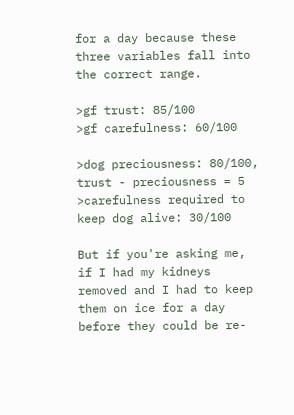for a day because these three variables fall into the correct range.

>gf trust: 85/100
>gf carefulness: 60/100

>dog preciousness: 80/100, trust - preciousness = 5
>carefulness required to keep dog alive: 30/100

But if you're asking me, if I had my kidneys removed and I had to keep them on ice for a day before they could be re-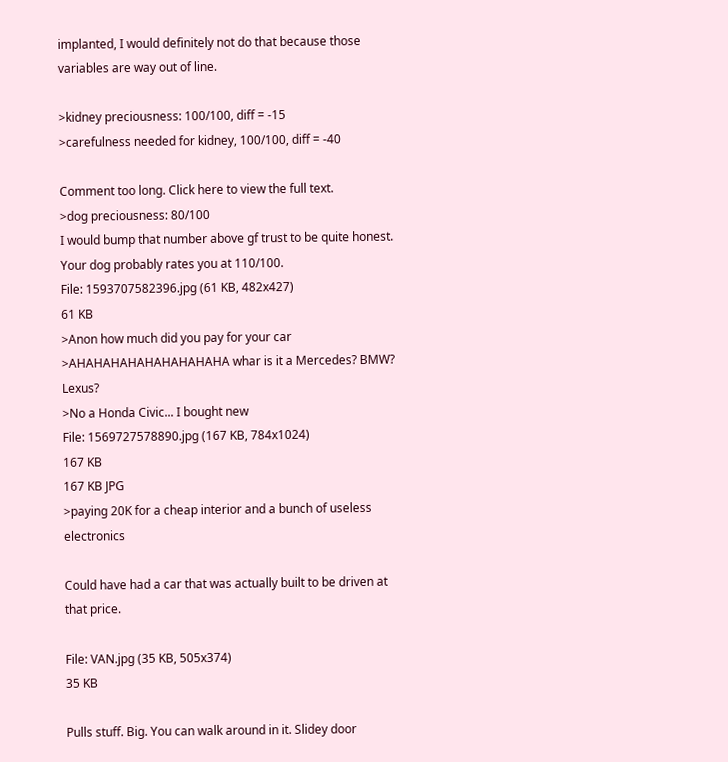implanted, I would definitely not do that because those variables are way out of line.

>kidney preciousness: 100/100, diff = -15
>carefulness needed for kidney, 100/100, diff = -40

Comment too long. Click here to view the full text.
>dog preciousness: 80/100
I would bump that number above gf trust to be quite honest. Your dog probably rates you at 110/100.
File: 1593707582396.jpg (61 KB, 482x427)
61 KB
>Anon how much did you pay for your car
>AHAHAHAHAHAHAHAHAHA whar is it a Mercedes? BMW? Lexus?
>No a Honda Civic... I bought new
File: 1569727578890.jpg (167 KB, 784x1024)
167 KB
167 KB JPG
>paying 20K for a cheap interior and a bunch of useless electronics

Could have had a car that was actually built to be driven at that price.

File: VAN.jpg (35 KB, 505x374)
35 KB

Pulls stuff. Big. You can walk around in it. Slidey door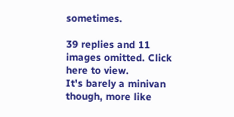sometimes.

39 replies and 11 images omitted. Click here to view.
It's barely a minivan though, more like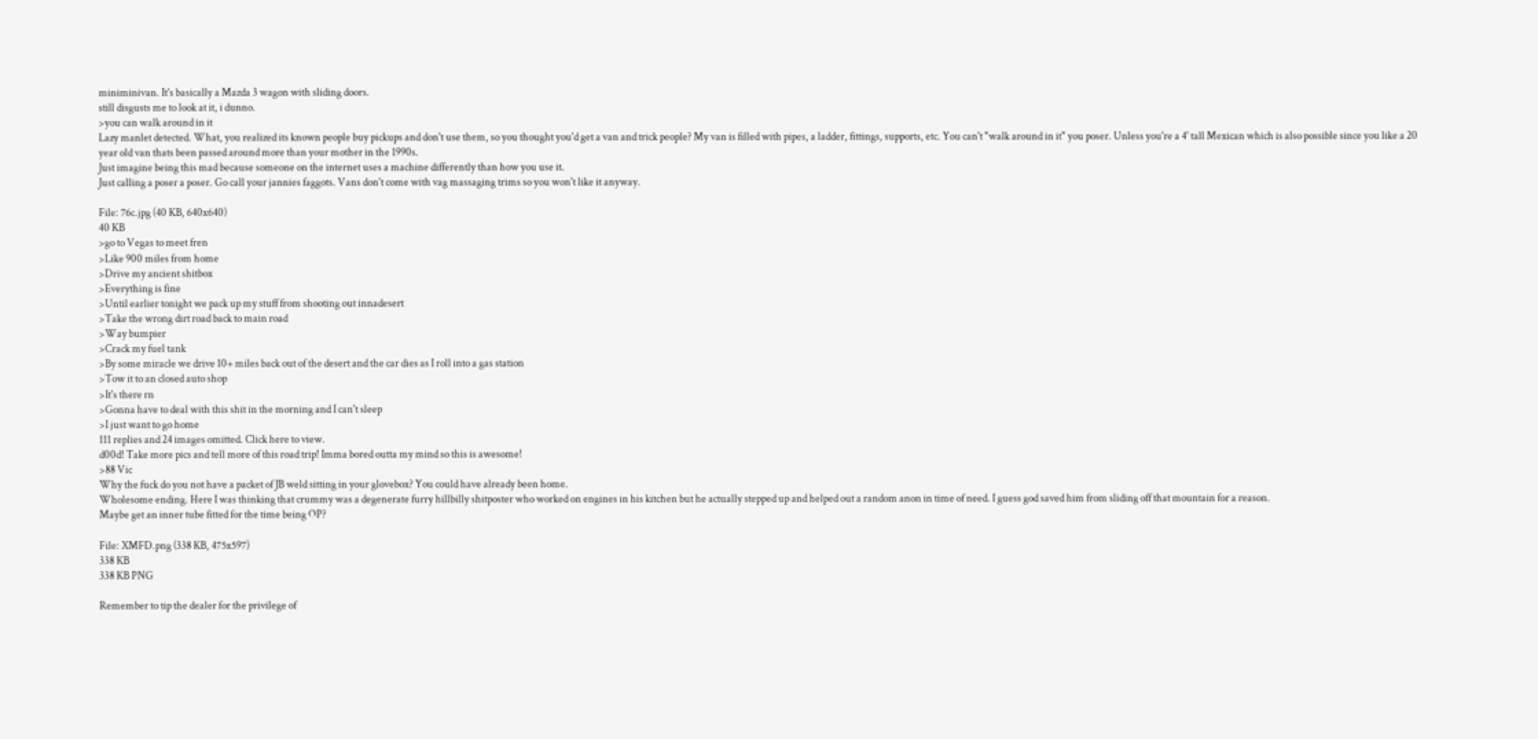miniminivan. It's basically a Mazda 3 wagon with sliding doors.
still disgusts me to look at it, i dunno.
>you can walk around in it
Lazy manlet detected. What, you realized its known people buy pickups and don't use them, so you thought you'd get a van and trick people? My van is filled with pipes, a ladder, fittings, supports, etc. You can't "walk around in it" you poser. Unless you're a 4' tall Mexican which is also possible since you like a 20 year old van thats been passed around more than your mother in the 1990s.
Just imagine being this mad because someone on the internet uses a machine differently than how you use it.
Just calling a poser a poser. Go call your jannies faggots. Vans don't come with vag massaging trims so you won't like it anyway.

File: 76c.jpg (40 KB, 640x640)
40 KB
>go to Vegas to meet fren
>Like 900 miles from home
>Drive my ancient shitbox
>Everything is fine
>Until earlier tonight we pack up my stuff from shooting out innadesert
>Take the wrong dirt road back to main road
>Way bumpier
>Crack my fuel tank
>By some miracle we drive 10+ miles back out of the desert and the car dies as I roll into a gas station
>Tow it to an closed auto shop
>It's there rn
>Gonna have to deal with this shit in the morning and I can't sleep
>I just want to go home
111 replies and 24 images omitted. Click here to view.
d00d! Take more pics and tell more of this road trip! Imma bored outta my mind so this is awesome!
>88 Vic
Why the fuck do you not have a packet of JB weld sitting in your glovebox? You could have already been home.
Wholesome ending. Here I was thinking that crummy was a degenerate furry hillbilly shitposter who worked on engines in his kitchen but he actually stepped up and helped out a random anon in time of need. I guess god saved him from sliding off that mountain for a reason.
Maybe get an inner tube fitted for the time being OP?

File: XMFD.png (338 KB, 475x597)
338 KB
338 KB PNG

Remember to tip the dealer for the privilege of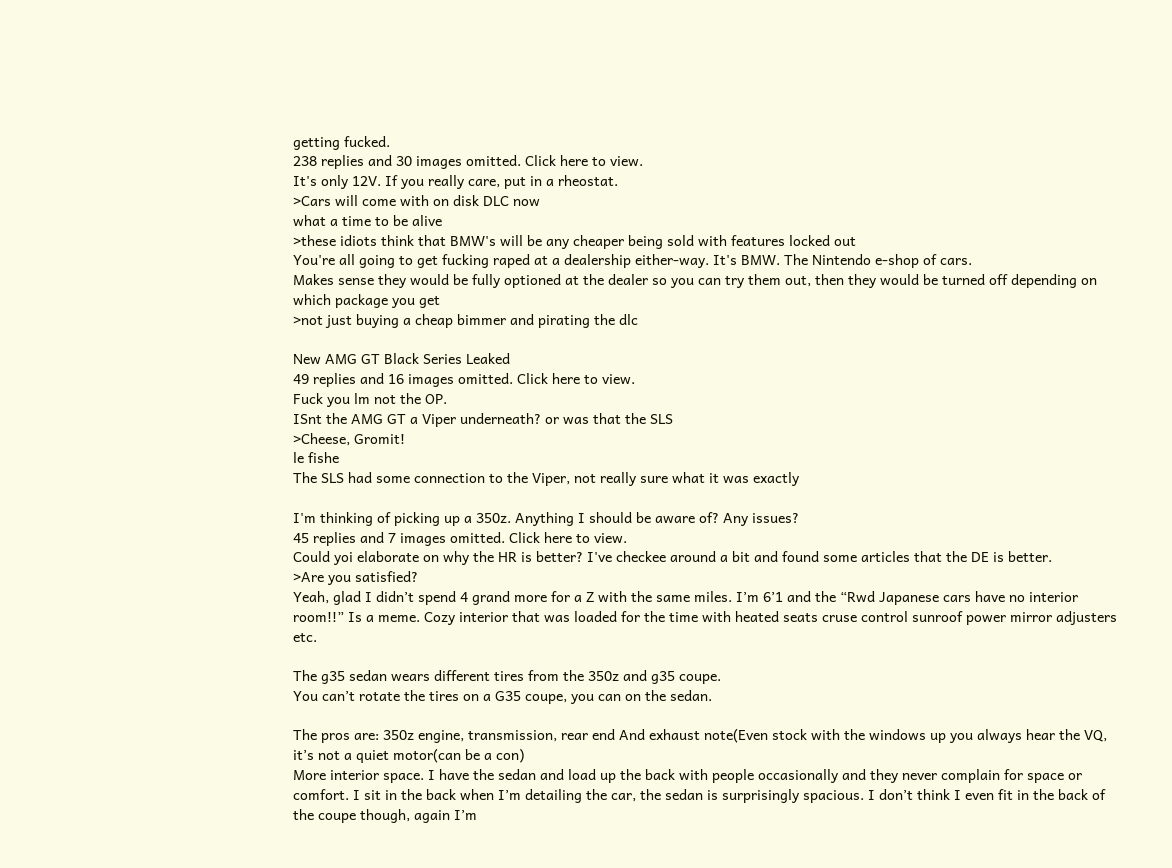getting fucked.
238 replies and 30 images omitted. Click here to view.
It's only 12V. If you really care, put in a rheostat.
>Cars will come with on disk DLC now
what a time to be alive
>these idiots think that BMW's will be any cheaper being sold with features locked out
You're all going to get fucking raped at a dealership either-way. It's BMW. The Nintendo e-shop of cars.
Makes sense they would be fully optioned at the dealer so you can try them out, then they would be turned off depending on which package you get
>not just buying a cheap bimmer and pirating the dlc

New AMG GT Black Series Leaked
49 replies and 16 images omitted. Click here to view.
Fuck you lm not the OP.
ISnt the AMG GT a Viper underneath? or was that the SLS
>Cheese, Gromit!
le fishe
The SLS had some connection to the Viper, not really sure what it was exactly

I'm thinking of picking up a 350z. Anything I should be aware of? Any issues?
45 replies and 7 images omitted. Click here to view.
Could yoi elaborate on why the HR is better? I've checkee around a bit and found some articles that the DE is better.
>Are you satisfied?
Yeah, glad I didn’t spend 4 grand more for a Z with the same miles. I’m 6’1 and the “Rwd Japanese cars have no interior room!!” Is a meme. Cozy interior that was loaded for the time with heated seats cruse control sunroof power mirror adjusters etc.

The g35 sedan wears different tires from the 350z and g35 coupe.
You can’t rotate the tires on a G35 coupe, you can on the sedan.

The pros are: 350z engine, transmission, rear end And exhaust note(Even stock with the windows up you always hear the VQ, it’s not a quiet motor(can be a con)
More interior space. I have the sedan and load up the back with people occasionally and they never complain for space or comfort. I sit in the back when I’m detailing the car, the sedan is surprisingly spacious. I don’t think I even fit in the back of the coupe though, again I’m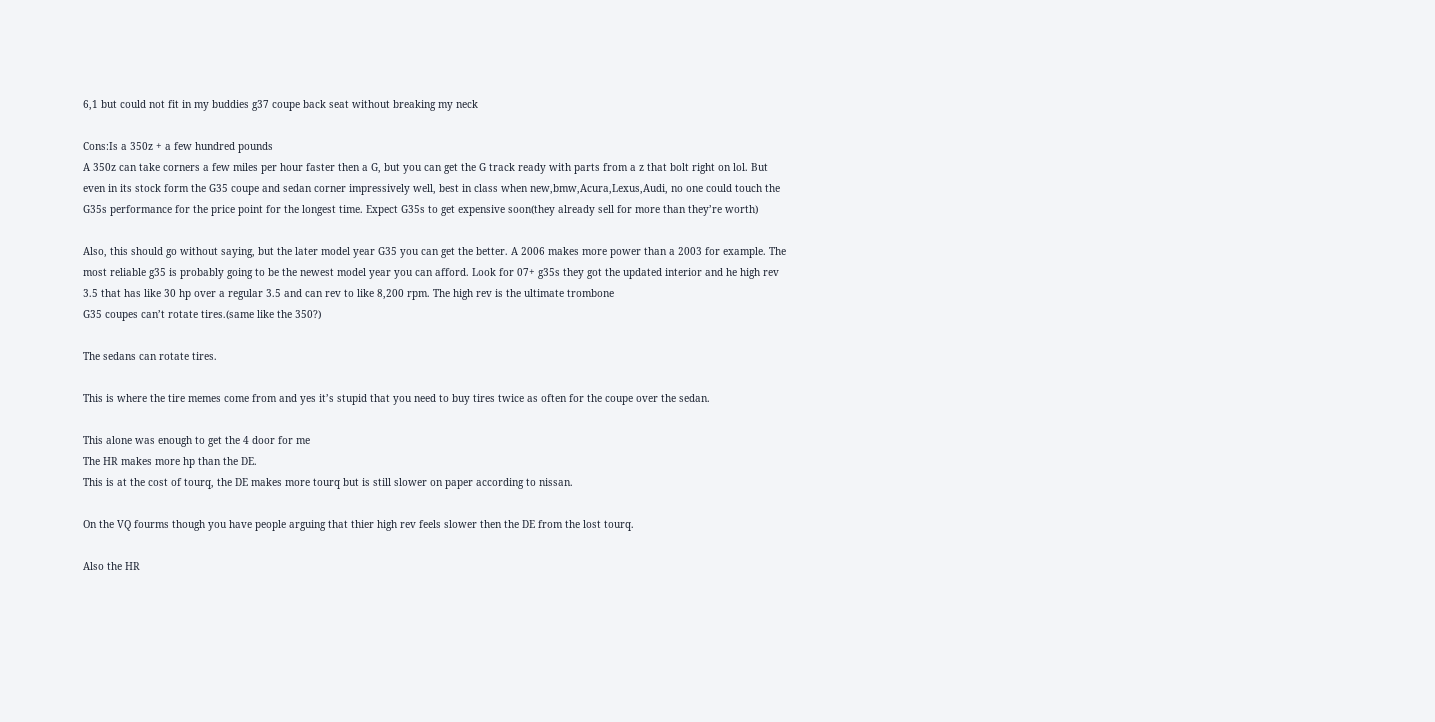6,1 but could not fit in my buddies g37 coupe back seat without breaking my neck

Cons:Is a 350z + a few hundred pounds
A 350z can take corners a few miles per hour faster then a G, but you can get the G track ready with parts from a z that bolt right on lol. But even in its stock form the G35 coupe and sedan corner impressively well, best in class when new,bmw,Acura,Lexus,Audi, no one could touch the G35s performance for the price point for the longest time. Expect G35s to get expensive soon(they already sell for more than they’re worth)

Also, this should go without saying, but the later model year G35 you can get the better. A 2006 makes more power than a 2003 for example. The most reliable g35 is probably going to be the newest model year you can afford. Look for 07+ g35s they got the updated interior and he high rev 3.5 that has like 30 hp over a regular 3.5 and can rev to like 8,200 rpm. The high rev is the ultimate trombone
G35 coupes can’t rotate tires.(same like the 350?)

The sedans can rotate tires.

This is where the tire memes come from and yes it’s stupid that you need to buy tires twice as often for the coupe over the sedan.

This alone was enough to get the 4 door for me
The HR makes more hp than the DE.
This is at the cost of tourq, the DE makes more tourq but is still slower on paper according to nissan.

On the VQ fourms though you have people arguing that thier high rev feels slower then the DE from the lost tourq.

Also the HR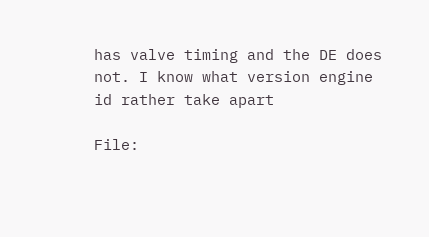has valve timing and the DE does not. I know what version engine id rather take apart

File: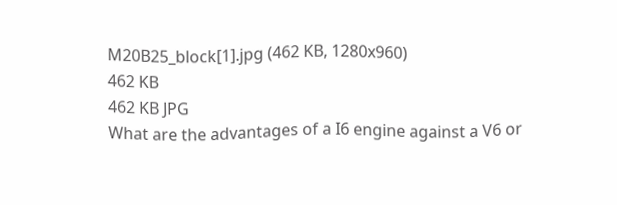M20B25_block[1].jpg (462 KB, 1280x960)
462 KB
462 KB JPG
What are the advantages of a I6 engine against a V6 or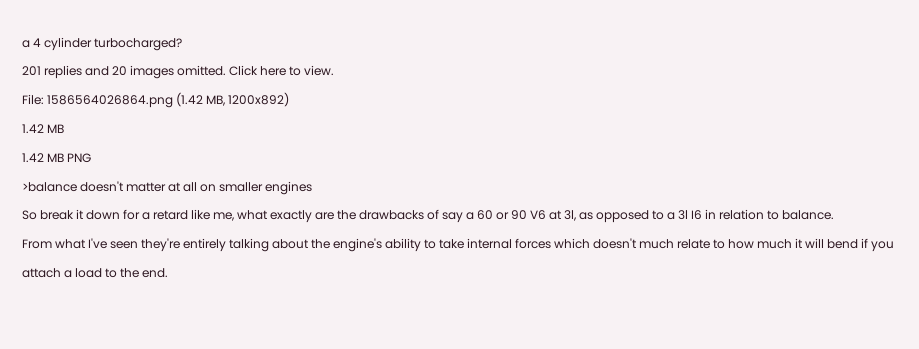a 4 cylinder turbocharged?
201 replies and 20 images omitted. Click here to view.
File: 1586564026864.png (1.42 MB, 1200x892)
1.42 MB
1.42 MB PNG
>balance doesn't matter at all on smaller engines
So break it down for a retard like me, what exactly are the drawbacks of say a 60 or 90 V6 at 3l, as opposed to a 3l I6 in relation to balance.
From what I've seen they're entirely talking about the engine's ability to take internal forces which doesn't much relate to how much it will bend if you attach a load to the end.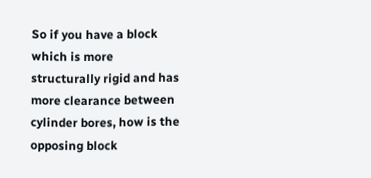So if you have a block which is more structurally rigid and has more clearance between cylinder bores, how is the opposing block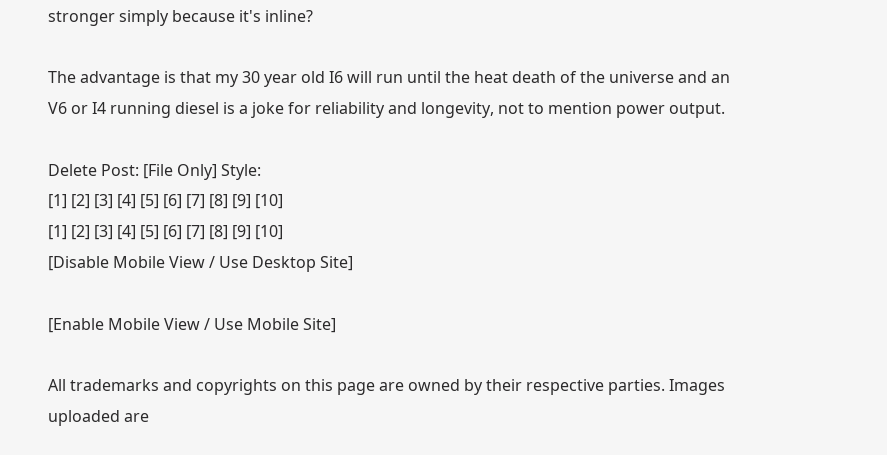stronger simply because it's inline?

The advantage is that my 30 year old I6 will run until the heat death of the universe and an V6 or I4 running diesel is a joke for reliability and longevity, not to mention power output.

Delete Post: [File Only] Style:
[1] [2] [3] [4] [5] [6] [7] [8] [9] [10]
[1] [2] [3] [4] [5] [6] [7] [8] [9] [10]
[Disable Mobile View / Use Desktop Site]

[Enable Mobile View / Use Mobile Site]

All trademarks and copyrights on this page are owned by their respective parties. Images uploaded are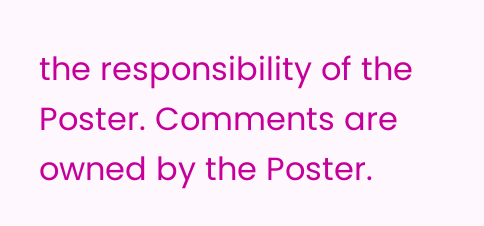the responsibility of the Poster. Comments are owned by the Poster.